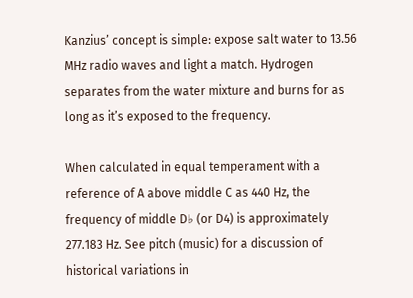Kanzius’ concept is simple: expose salt water to 13.56 MHz radio waves and light a match. Hydrogen separates from the water mixture and burns for as long as it’s exposed to the frequency.

When calculated in equal temperament with a reference of A above middle C as 440 Hz, the frequency of middle D♭ (or D4) is approximately 277.183 Hz. See pitch (music) for a discussion of historical variations in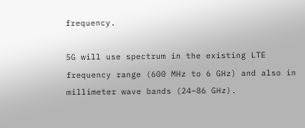frequency.

5G will use spectrum in the existing LTE frequency range (600 MHz to 6 GHz) and also in millimeter wave bands (24–86 GHz).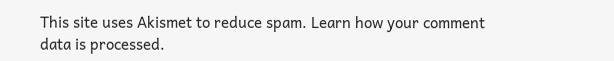This site uses Akismet to reduce spam. Learn how your comment data is processed.